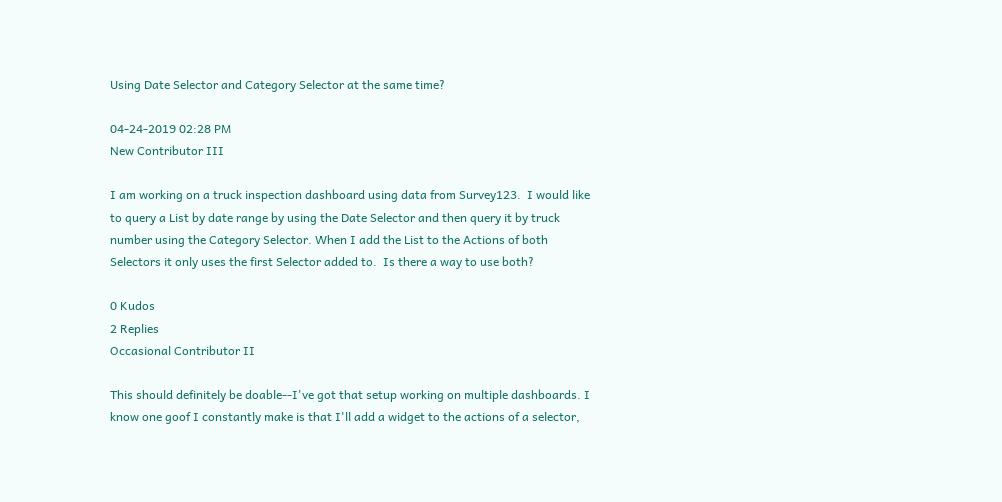Using Date Selector and Category Selector at the same time?

04-24-2019 02:28 PM
New Contributor III

I am working on a truck inspection dashboard using data from Survey123.  I would like to query a List by date range by using the Date Selector and then query it by truck number using the Category Selector. When I add the List to the Actions of both Selectors it only uses the first Selector added to.  Is there a way to use both?

0 Kudos
2 Replies
Occasional Contributor II

This should definitely be doable--I've got that setup working on multiple dashboards. I know one goof I constantly make is that I'll add a widget to the actions of a selector,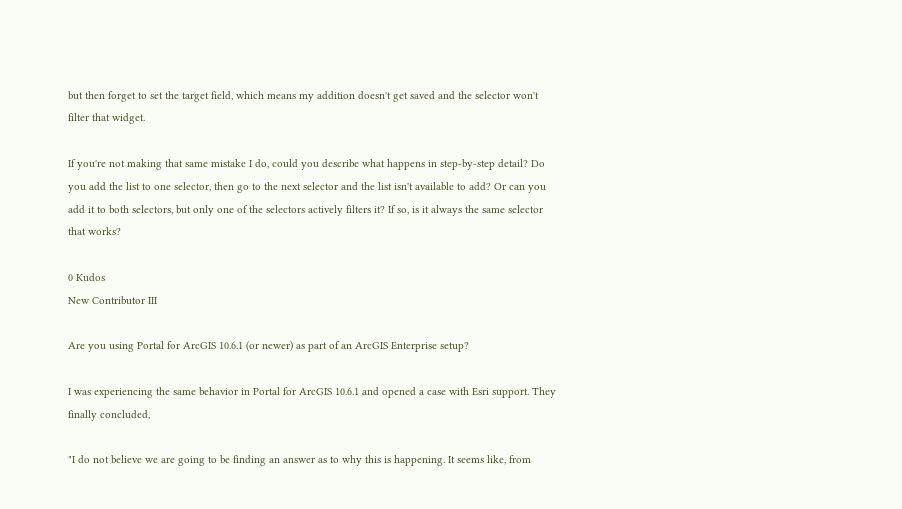but then forget to set the target field, which means my addition doesn't get saved and the selector won't filter that widget.

If you're not making that same mistake I do, could you describe what happens in step-by-step detail? Do you add the list to one selector, then go to the next selector and the list isn't available to add? Or can you add it to both selectors, but only one of the selectors actively filters it? If so, is it always the same selector that works?

0 Kudos
New Contributor III

Are you using Portal for ArcGIS 10.6.1 (or newer) as part of an ArcGIS Enterprise setup?

I was experiencing the same behavior in Portal for ArcGIS 10.6.1 and opened a case with Esri support. They finally concluded,

"I do not believe we are going to be finding an answer as to why this is happening. It seems like, from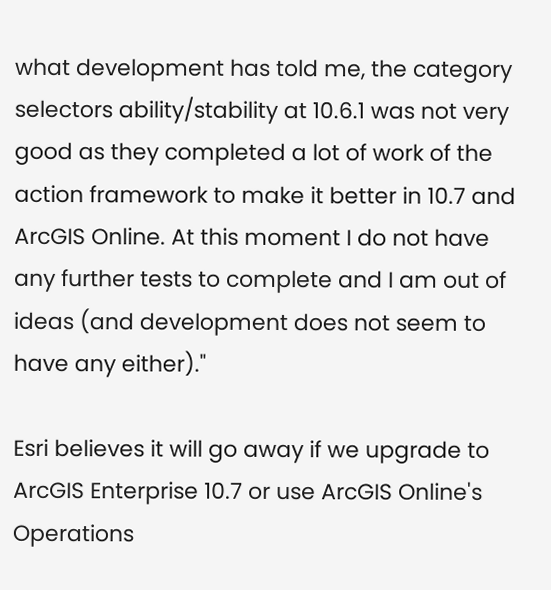what development has told me, the category selectors ability/stability at 10.6.1 was not very good as they completed a lot of work of the action framework to make it better in 10.7 and ArcGIS Online. At this moment I do not have any further tests to complete and I am out of ideas (and development does not seem to have any either)."

Esri believes it will go away if we upgrade to ArcGIS Enterprise 10.7 or use ArcGIS Online's Operations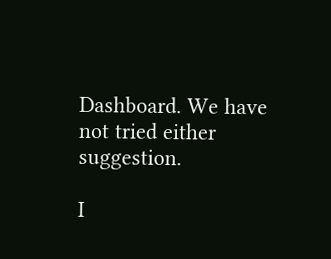Dashboard. We have not tried either suggestion.

I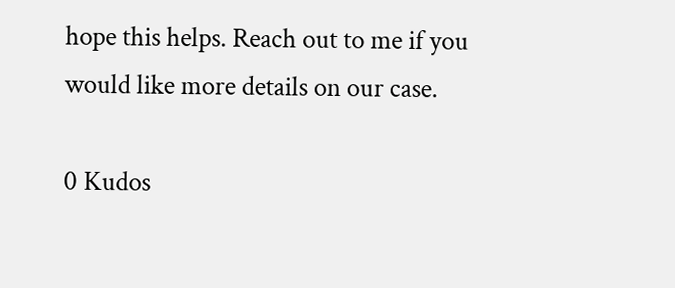hope this helps. Reach out to me if you would like more details on our case.

0 Kudos